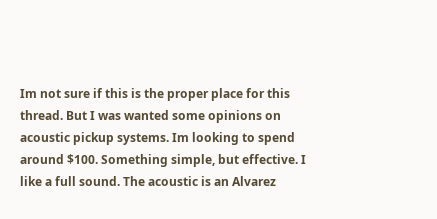Im not sure if this is the proper place for this thread. But I was wanted some opinions on acoustic pickup systems. Im looking to spend around $100. Something simple, but effective. I like a full sound. The acoustic is an Alvarez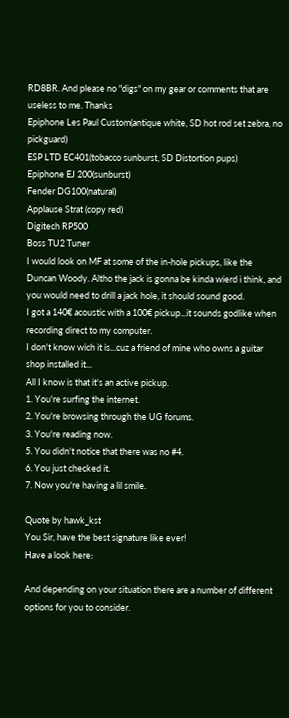RD8BR. And please no "digs" on my gear or comments that are useless to me. Thanks
Epiphone Les Paul Custom(antique white, SD hot rod set zebra, no pickguard)
ESP LTD EC401(tobacco sunburst, SD Distortion pups)
Epiphone EJ 200(sunburst)
Fender DG100(natural)
Applause Strat (copy red)
Digitech RP500
Boss TU2 Tuner
I would look on MF at some of the in-hole pickups, like the Duncan Woody. Altho the jack is gonna be kinda wierd i think, and you would need to drill a jack hole, it should sound good.
I got a 140€ acoustic with a 100€ pickup...it sounds godlike when recording direct to my computer.
I don't know wich it is...cuz a friend of mine who owns a guitar shop installed it...
All I know is that it's an active pickup.
1. You're surfing the internet.
2. You're browsing through the UG forums.
3. You're reading now.
5. You didn't notice that there was no #4.
6. You just checked it.
7. Now you're having a lil smile.

Quote by hawk_kst
You Sir, have the best signature like ever!
Have a look here:

And depending on your situation there are a number of different options for you to consider.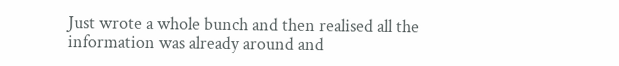Just wrote a whole bunch and then realised all the information was already around and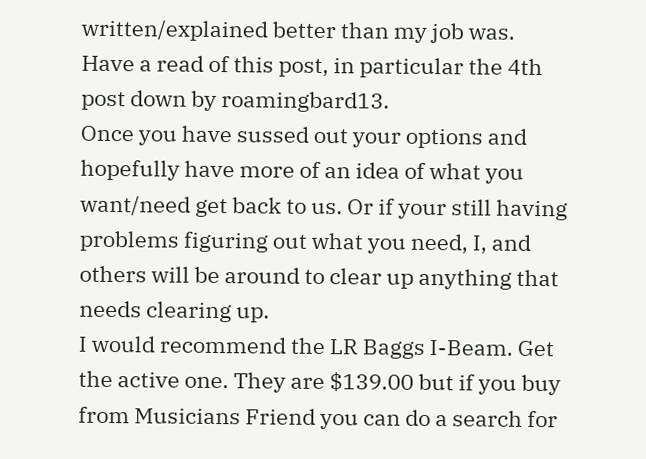written/explained better than my job was.
Have a read of this post, in particular the 4th post down by roamingbard13.
Once you have sussed out your options and hopefully have more of an idea of what you want/need get back to us. Or if your still having problems figuring out what you need, I, and others will be around to clear up anything that needs clearing up.
I would recommend the LR Baggs I-Beam. Get the active one. They are $139.00 but if you buy from Musicians Friend you can do a search for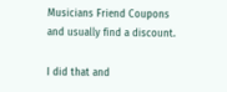Musicians Friend Coupons and usually find a discount.

I did that and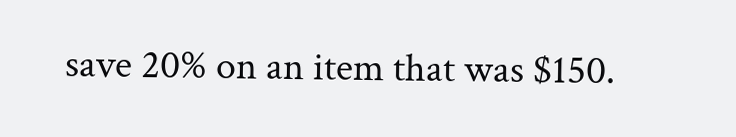save 20% on an item that was $150.